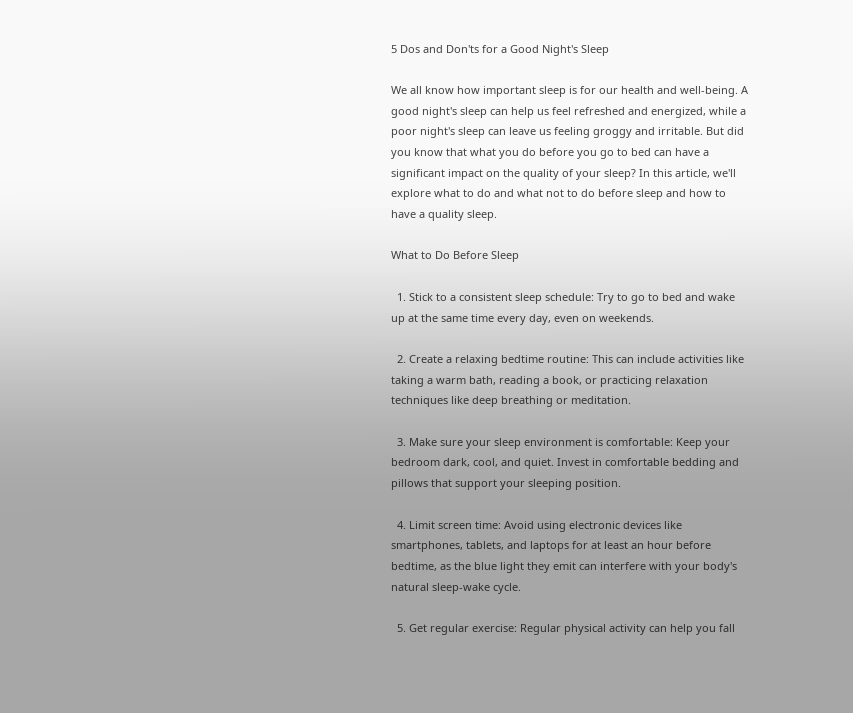5 Dos and Don'ts for a Good Night's Sleep

We all know how important sleep is for our health and well-being. A good night's sleep can help us feel refreshed and energized, while a poor night's sleep can leave us feeling groggy and irritable. But did you know that what you do before you go to bed can have a significant impact on the quality of your sleep? In this article, we'll explore what to do and what not to do before sleep and how to have a quality sleep.

What to Do Before Sleep

  1. Stick to a consistent sleep schedule: Try to go to bed and wake up at the same time every day, even on weekends.

  2. Create a relaxing bedtime routine: This can include activities like taking a warm bath, reading a book, or practicing relaxation techniques like deep breathing or meditation.

  3. Make sure your sleep environment is comfortable: Keep your bedroom dark, cool, and quiet. Invest in comfortable bedding and pillows that support your sleeping position.

  4. Limit screen time: Avoid using electronic devices like smartphones, tablets, and laptops for at least an hour before bedtime, as the blue light they emit can interfere with your body's natural sleep-wake cycle.

  5. Get regular exercise: Regular physical activity can help you fall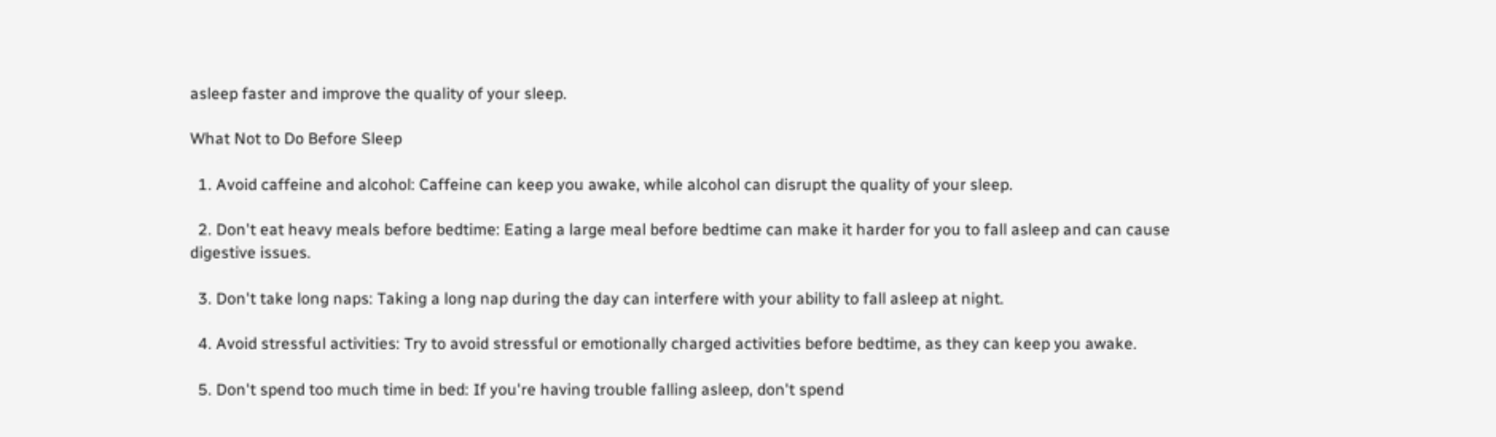asleep faster and improve the quality of your sleep.

What Not to Do Before Sleep

  1. Avoid caffeine and alcohol: Caffeine can keep you awake, while alcohol can disrupt the quality of your sleep.

  2. Don't eat heavy meals before bedtime: Eating a large meal before bedtime can make it harder for you to fall asleep and can cause digestive issues.

  3. Don't take long naps: Taking a long nap during the day can interfere with your ability to fall asleep at night.

  4. Avoid stressful activities: Try to avoid stressful or emotionally charged activities before bedtime, as they can keep you awake.

  5. Don't spend too much time in bed: If you're having trouble falling asleep, don't spend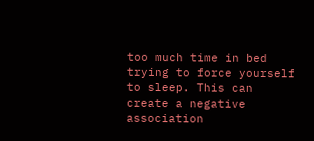too much time in bed trying to force yourself to sleep. This can create a negative association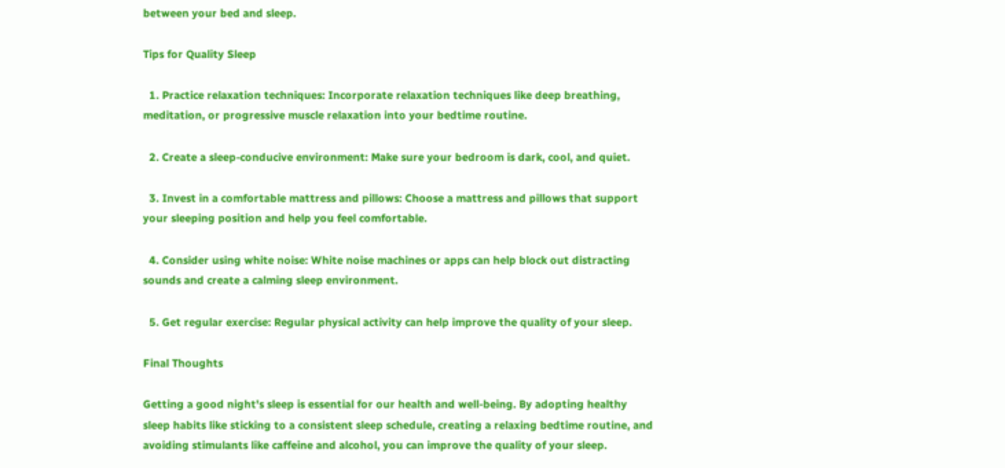between your bed and sleep.

Tips for Quality Sleep

  1. Practice relaxation techniques: Incorporate relaxation techniques like deep breathing, meditation, or progressive muscle relaxation into your bedtime routine.

  2. Create a sleep-conducive environment: Make sure your bedroom is dark, cool, and quiet.

  3. Invest in a comfortable mattress and pillows: Choose a mattress and pillows that support your sleeping position and help you feel comfortable.

  4. Consider using white noise: White noise machines or apps can help block out distracting sounds and create a calming sleep environment.

  5. Get regular exercise: Regular physical activity can help improve the quality of your sleep.

Final Thoughts

Getting a good night's sleep is essential for our health and well-being. By adopting healthy sleep habits like sticking to a consistent sleep schedule, creating a relaxing bedtime routine, and avoiding stimulants like caffeine and alcohol, you can improve the quality of your sleep.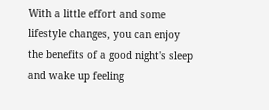With a little effort and some lifestyle changes, you can enjoy the benefits of a good night's sleep and wake up feeling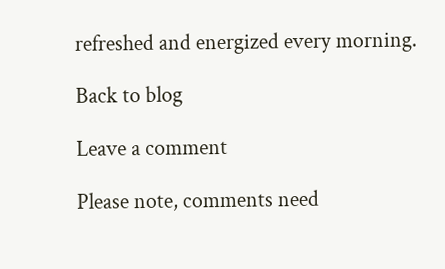refreshed and energized every morning.

Back to blog

Leave a comment

Please note, comments need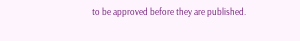to be approved before they are published.